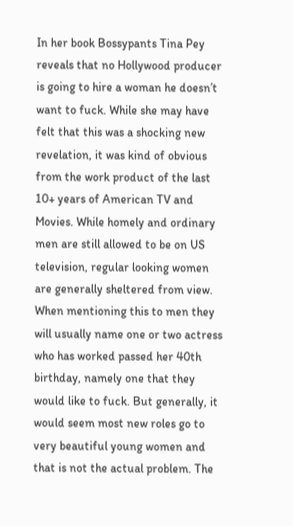In her book Bossypants Tina Pey reveals that no Hollywood producer is going to hire a woman he doesn’t want to fuck. While she may have felt that this was a shocking new revelation, it was kind of obvious from the work product of the last 10+ years of American TV and Movies. While homely and ordinary men are still allowed to be on US television, regular looking women are generally sheltered from view. When mentioning this to men they will usually name one or two actress who has worked passed her 40th birthday, namely one that they would like to fuck. But generally, it would seem most new roles go to very beautiful young women and that is not the actual problem. The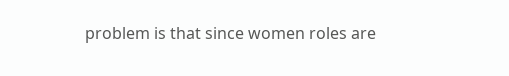problem is that since women roles are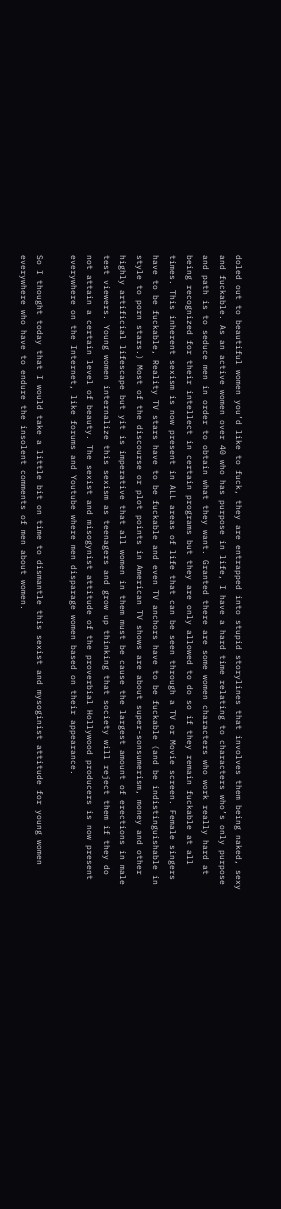doled out to beautiful women you’d like to fuck, they are entrapped into stupid storylines that involves them being naked, sexy and fuckable. As an active women over 40 who has purpose in life, I have a hard time relating to characters who’s only purpose and path is to seduce men in order to obtain what they want. Granted there are some women characters who work really hard at being recognized for their intellect in certain programs but they are only allowed to do so if they remain fuckable at all times. This inherent sexism is now present in ALL areas of life that can be seen through a TV or Movie screen. Female singers have to be fuckable, Reality TV stars have to be fuckable and even TV anchors have to be fuckable (and be indistinguishable in style to porn stars.) Most of the discourse or plot points in American TV shows are about super-sonsumerism, money and other highly artificial lifescape but yit is imperative that all women in them must be cause the largest amount of erections in male test viewers. Young women internalize this sexism as teenagers and grow up thinking that society will reject them if they do not attain a certain level of beauty. The sexist and misogynist attitude of the proverbial Hollywood producers is now present everywhere on the Internet, like forums and Youtube where men disparage women based on their appearance.

So I thought today that I would take a little bit on time to dismantle this sexist and mysoginist attitude for young women everywhere who have to endure the insolent comments of men about women.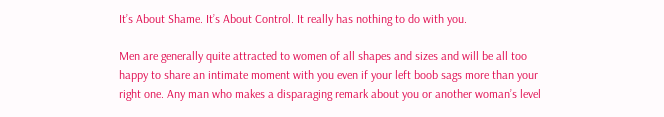It’s About Shame. It’s About Control. It really has nothing to do with you.

Men are generally quite attracted to women of all shapes and sizes and will be all too happy to share an intimate moment with you even if your left boob sags more than your right one. Any man who makes a disparaging remark about you or another woman’s level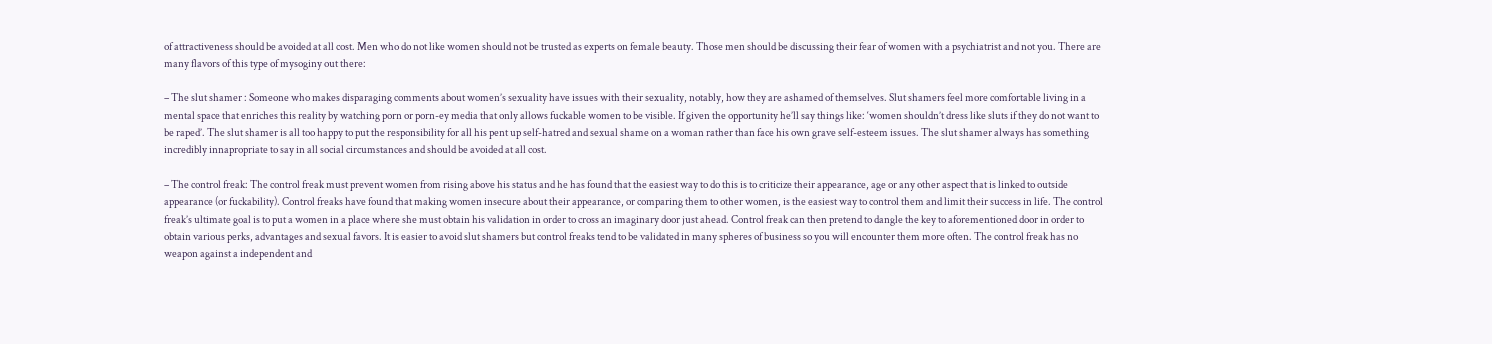of attractiveness should be avoided at all cost. Men who do not like women should not be trusted as experts on female beauty. Those men should be discussing their fear of women with a psychiatrist and not you. There are many flavors of this type of mysoginy out there:

– The slut shamer : Someone who makes disparaging comments about women’s sexuality have issues with their sexuality, notably, how they are ashamed of themselves. Slut shamers feel more comfortable living in a mental space that enriches this reality by watching porn or porn-ey media that only allows fuckable women to be visible. If given the opportunity he’ll say things like: ‘women shouldn’t dress like sluts if they do not want to be raped’. The slut shamer is all too happy to put the responsibility for all his pent up self-hatred and sexual shame on a woman rather than face his own grave self-esteem issues. The slut shamer always has something incredibly innapropriate to say in all social circumstances and should be avoided at all cost.

– The control freak: The control freak must prevent women from rising above his status and he has found that the easiest way to do this is to criticize their appearance, age or any other aspect that is linked to outside appearance (or fuckability). Control freaks have found that making women insecure about their appearance, or comparing them to other women, is the easiest way to control them and limit their success in life. The control freak’s ultimate goal is to put a women in a place where she must obtain his validation in order to cross an imaginary door just ahead. Control freak can then pretend to dangle the key to aforementioned door in order to obtain various perks, advantages and sexual favors. It is easier to avoid slut shamers but control freaks tend to be validated in many spheres of business so you will encounter them more often. The control freak has no weapon against a independent and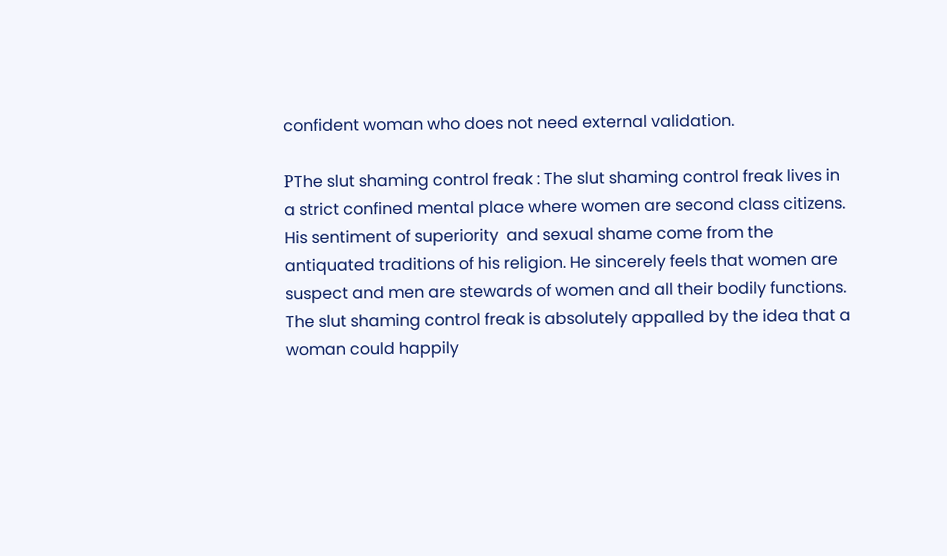confident woman who does not need external validation.

РThe slut shaming control freak : The slut shaming control freak lives in a strict confined mental place where women are second class citizens. His sentiment of superiority  and sexual shame come from the antiquated traditions of his religion. He sincerely feels that women are suspect and men are stewards of women and all their bodily functions. The slut shaming control freak is absolutely appalled by the idea that a woman could happily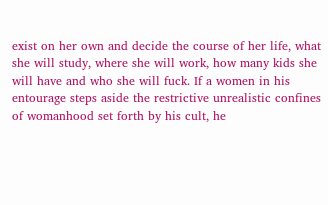exist on her own and decide the course of her life, what she will study, where she will work, how many kids she will have and who she will fuck. If a women in his entourage steps aside the restrictive unrealistic confines of womanhood set forth by his cult, he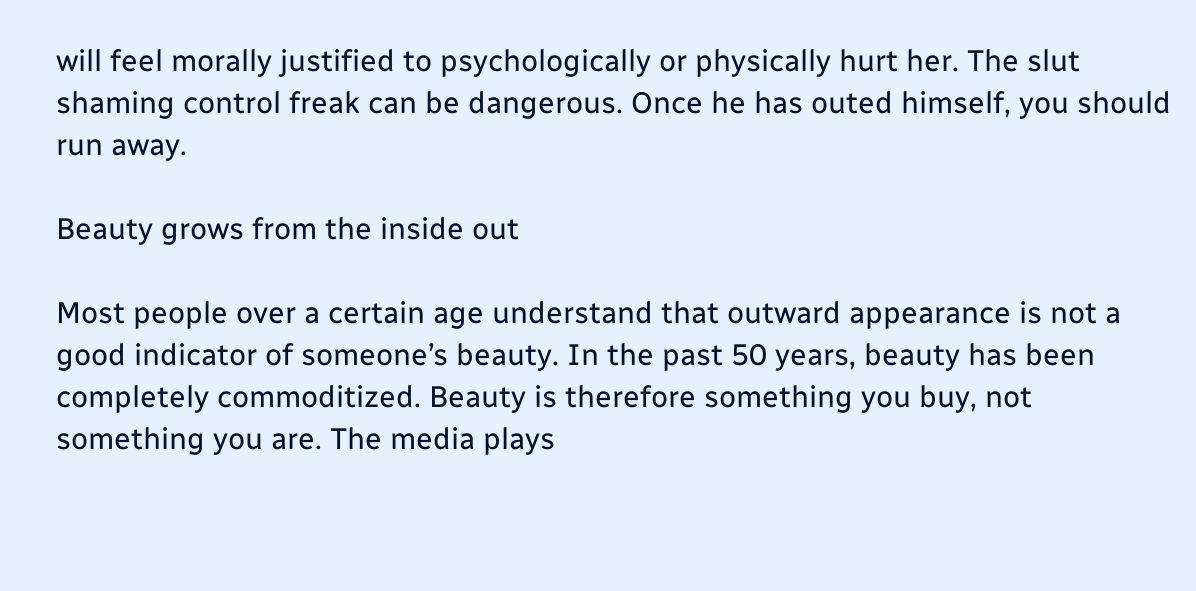will feel morally justified to psychologically or physically hurt her. The slut shaming control freak can be dangerous. Once he has outed himself, you should run away.

Beauty grows from the inside out

Most people over a certain age understand that outward appearance is not a good indicator of someone’s beauty. In the past 50 years, beauty has been completely commoditized. Beauty is therefore something you buy, not something you are. The media plays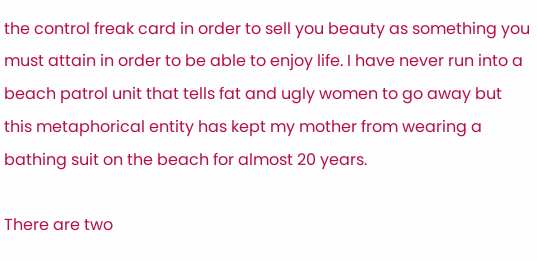the control freak card in order to sell you beauty as something you must attain in order to be able to enjoy life. I have never run into a beach patrol unit that tells fat and ugly women to go away but this metaphorical entity has kept my mother from wearing a bathing suit on the beach for almost 20 years.

There are two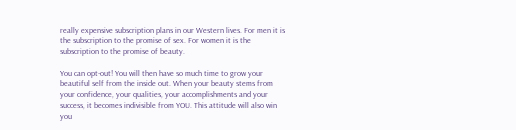really expensive subscription plans in our Western lives. For men it is the subscription to the promise of sex. For women it is the subscription to the promise of beauty.

You can opt-out! You will then have so much time to grow your beautiful self from the inside out. When your beauty stems from your confidence, your qualities, your accomplishments and your success, it becomes indivisible from YOU. This attitude will also win you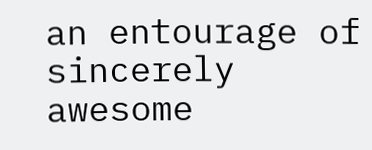an entourage of sincerely awesome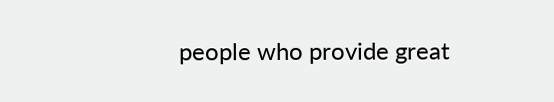people who provide great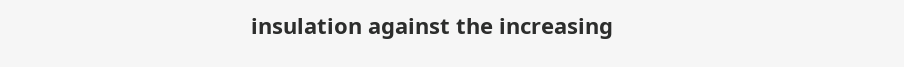insulation against the increasing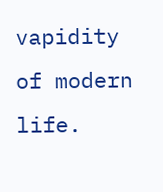vapidity of modern life.